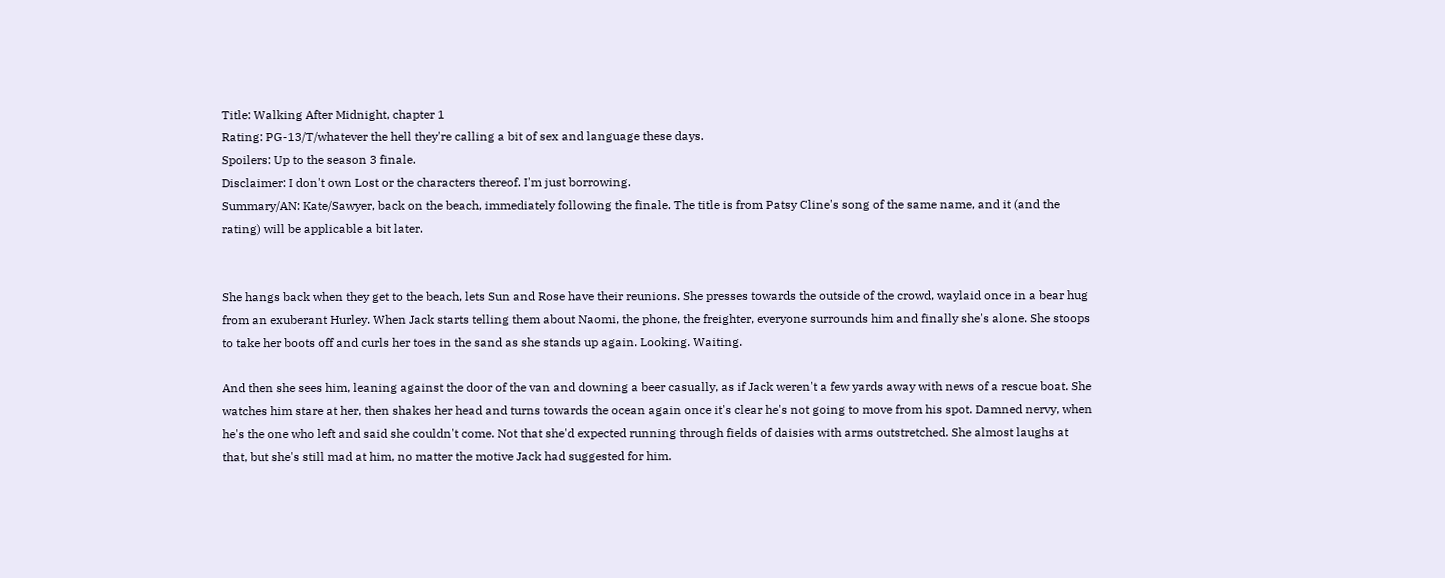Title: Walking After Midnight, chapter 1
Rating: PG-13/T/whatever the hell they're calling a bit of sex and language these days.
Spoilers: Up to the season 3 finale.
Disclaimer: I don't own Lost or the characters thereof. I'm just borrowing.
Summary/AN: Kate/Sawyer, back on the beach, immediately following the finale. The title is from Patsy Cline's song of the same name, and it (and the rating) will be applicable a bit later.


She hangs back when they get to the beach, lets Sun and Rose have their reunions. She presses towards the outside of the crowd, waylaid once in a bear hug from an exuberant Hurley. When Jack starts telling them about Naomi, the phone, the freighter, everyone surrounds him and finally she's alone. She stoops to take her boots off and curls her toes in the sand as she stands up again. Looking. Waiting.

And then she sees him, leaning against the door of the van and downing a beer casually, as if Jack weren't a few yards away with news of a rescue boat. She watches him stare at her, then shakes her head and turns towards the ocean again once it's clear he's not going to move from his spot. Damned nervy, when he's the one who left and said she couldn't come. Not that she'd expected running through fields of daisies with arms outstretched. She almost laughs at that, but she's still mad at him, no matter the motive Jack had suggested for him.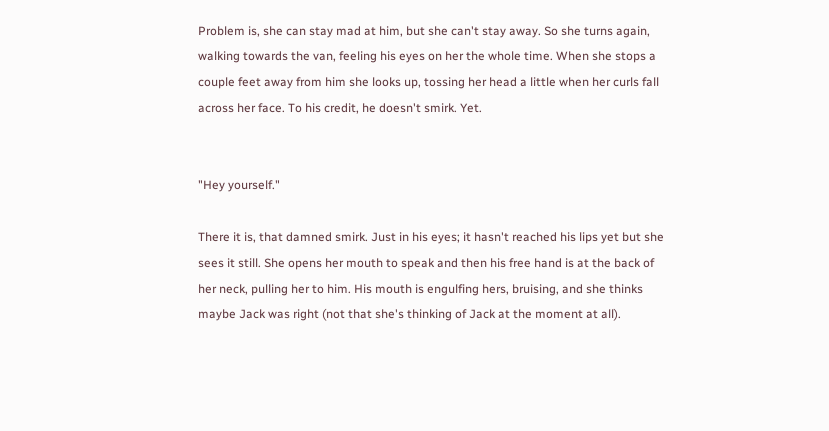Problem is, she can stay mad at him, but she can't stay away. So she turns again, walking towards the van, feeling his eyes on her the whole time. When she stops a couple feet away from him she looks up, tossing her head a little when her curls fall across her face. To his credit, he doesn't smirk. Yet.


"Hey yourself."

There it is, that damned smirk. Just in his eyes; it hasn't reached his lips yet but she sees it still. She opens her mouth to speak and then his free hand is at the back of her neck, pulling her to him. His mouth is engulfing hers, bruising, and she thinks maybe Jack was right (not that she's thinking of Jack at the moment at all).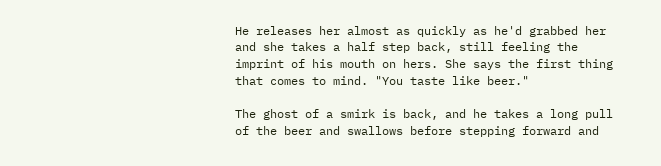He releases her almost as quickly as he'd grabbed her and she takes a half step back, still feeling the imprint of his mouth on hers. She says the first thing that comes to mind. "You taste like beer."

The ghost of a smirk is back, and he takes a long pull of the beer and swallows before stepping forward and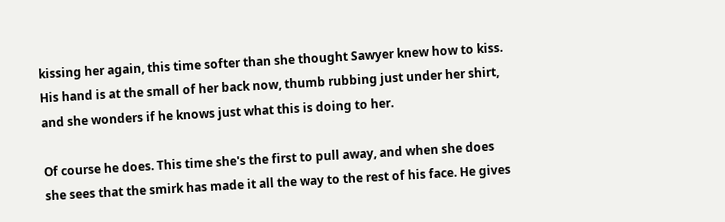kissing her again, this time softer than she thought Sawyer knew how to kiss. His hand is at the small of her back now, thumb rubbing just under her shirt, and she wonders if he knows just what this is doing to her.

Of course he does. This time she's the first to pull away, and when she does she sees that the smirk has made it all the way to the rest of his face. He gives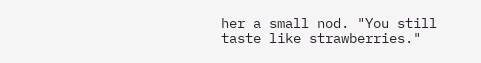her a small nod. "You still taste like strawberries."